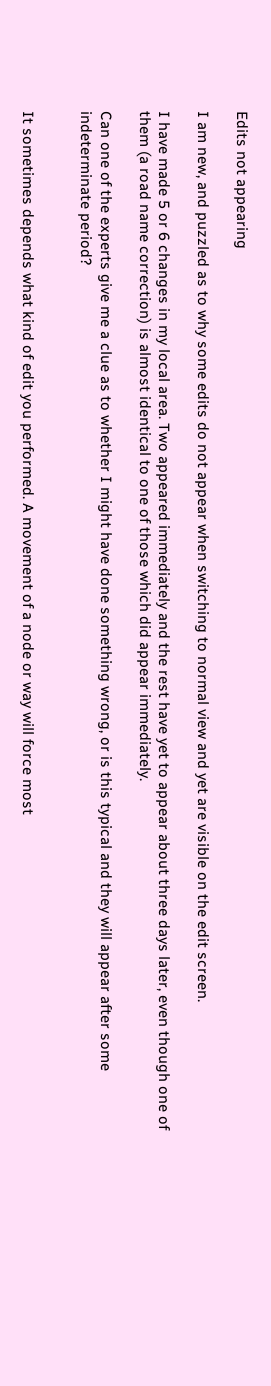Edits not appearing

I am new, and puzzled as to why some edits do not appear when switching to normal view and yet are visible on the edit screen.

I have made 5 or 6 changes in my local area. Two appeared immediately and the rest have yet to appear about three days later, even though one of them (a road name correction) is almost identical to one of those which did appear immediately.

Can one of the experts give me a clue as to whether I might have done something wrong, or is this typical and they will appear after some indeterminate period?


It sometimes depends what kind of edit you performed. A movement of a node or way will force most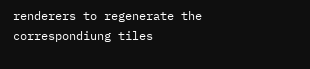renderers to regenerate the correspondiung tiles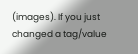(images). If you just changed a tag/value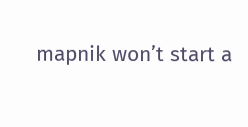mapnik won’t start a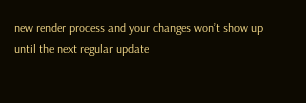new render process and your changes won’t show up until the next regular update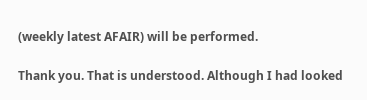(weekly latest AFAIR) will be performed.

Thank you. That is understood. Although I had looked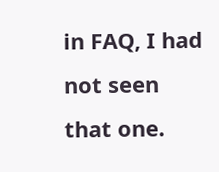in FAQ, I had not seen that one.